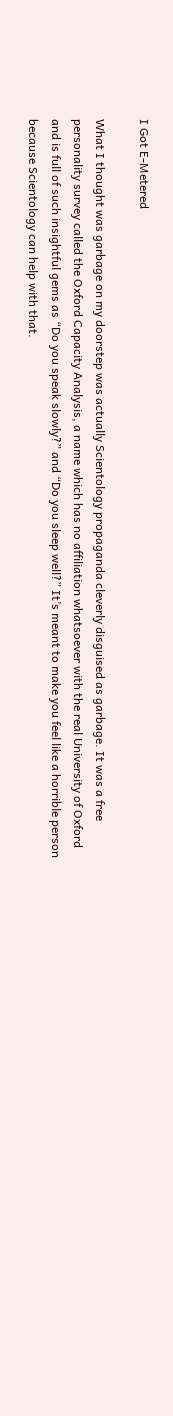I Got E-Metered

What I thought was garbage on my doorstep was actually Scientology propaganda cleverly disguised as garbage. It was a free personality survey called the Oxford Capacity Analysis, a name which has no affiliation whatsoever with the real University of Oxford and is full of such insightful gems as “Do you speak slowly?” and “Do you sleep well?” It’s meant to make you feel like a horrible person because Scientology can help with that.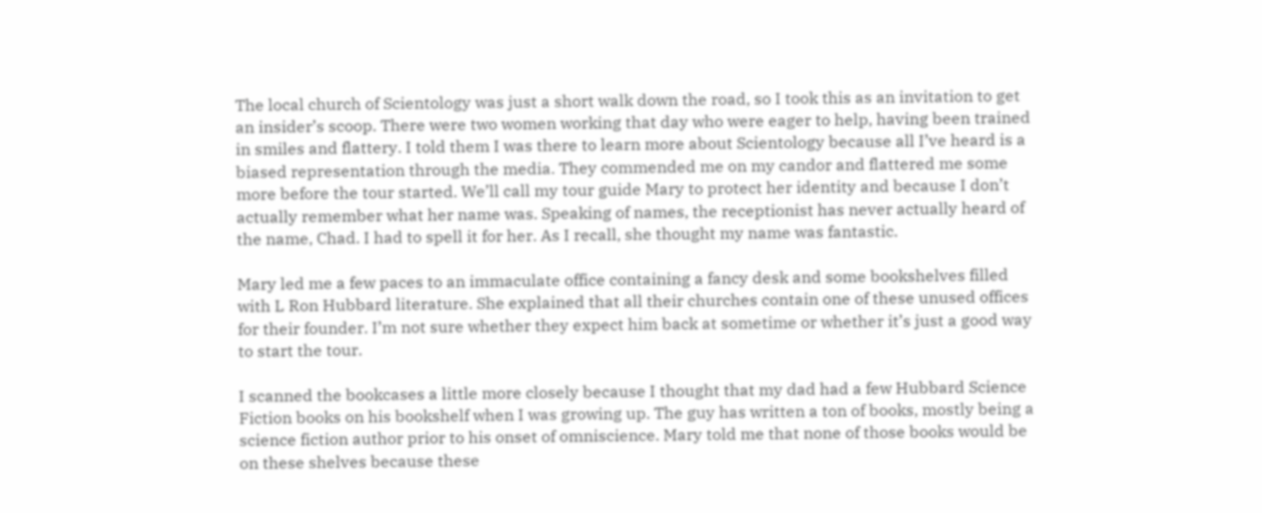The local church of Scientology was just a short walk down the road, so I took this as an invitation to get an insider’s scoop. There were two women working that day who were eager to help, having been trained in smiles and flattery. I told them I was there to learn more about Scientology because all I’ve heard is a biased representation through the media. They commended me on my candor and flattered me some more before the tour started. We’ll call my tour guide Mary to protect her identity and because I don’t actually remember what her name was. Speaking of names, the receptionist has never actually heard of the name, Chad. I had to spell it for her. As I recall, she thought my name was fantastic.

Mary led me a few paces to an immaculate office containing a fancy desk and some bookshelves filled with L Ron Hubbard literature. She explained that all their churches contain one of these unused offices for their founder. I’m not sure whether they expect him back at sometime or whether it’s just a good way to start the tour.

I scanned the bookcases a little more closely because I thought that my dad had a few Hubbard Science Fiction books on his bookshelf when I was growing up. The guy has written a ton of books, mostly being a science fiction author prior to his onset of omniscience. Mary told me that none of those books would be on these shelves because these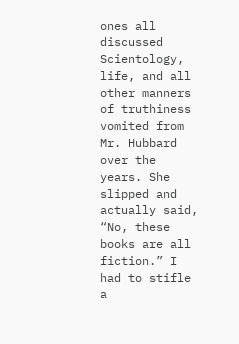ones all discussed Scientology, life, and all other manners of truthiness vomited from Mr. Hubbard over the years. She slipped and actually said, “No, these books are all fiction.” I had to stifle a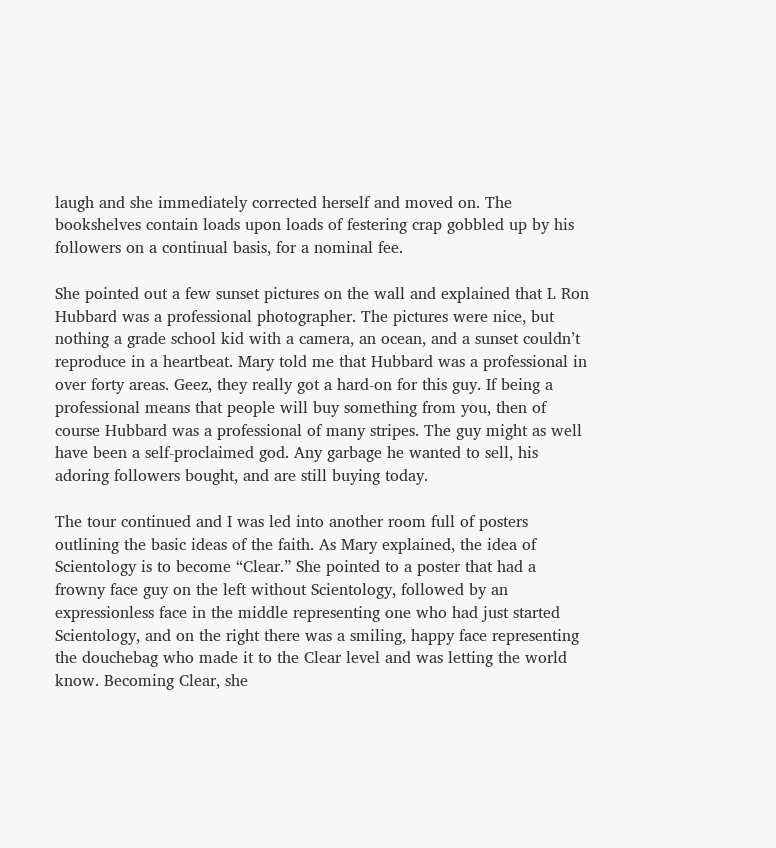laugh and she immediately corrected herself and moved on. The bookshelves contain loads upon loads of festering crap gobbled up by his followers on a continual basis, for a nominal fee.

She pointed out a few sunset pictures on the wall and explained that L Ron Hubbard was a professional photographer. The pictures were nice, but nothing a grade school kid with a camera, an ocean, and a sunset couldn’t reproduce in a heartbeat. Mary told me that Hubbard was a professional in over forty areas. Geez, they really got a hard-on for this guy. If being a professional means that people will buy something from you, then of course Hubbard was a professional of many stripes. The guy might as well have been a self-proclaimed god. Any garbage he wanted to sell, his adoring followers bought, and are still buying today.

The tour continued and I was led into another room full of posters outlining the basic ideas of the faith. As Mary explained, the idea of Scientology is to become “Clear.” She pointed to a poster that had a frowny face guy on the left without Scientology, followed by an expressionless face in the middle representing one who had just started Scientology, and on the right there was a smiling, happy face representing the douchebag who made it to the Clear level and was letting the world know. Becoming Clear, she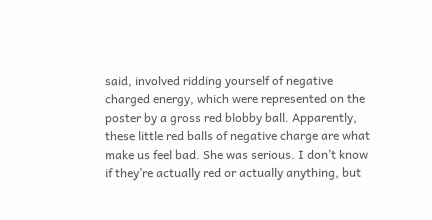said, involved ridding yourself of negative charged energy, which were represented on the poster by a gross red blobby ball. Apparently, these little red balls of negative charge are what make us feel bad. She was serious. I don’t know if they’re actually red or actually anything, but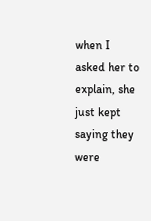when I asked her to explain, she just kept saying they were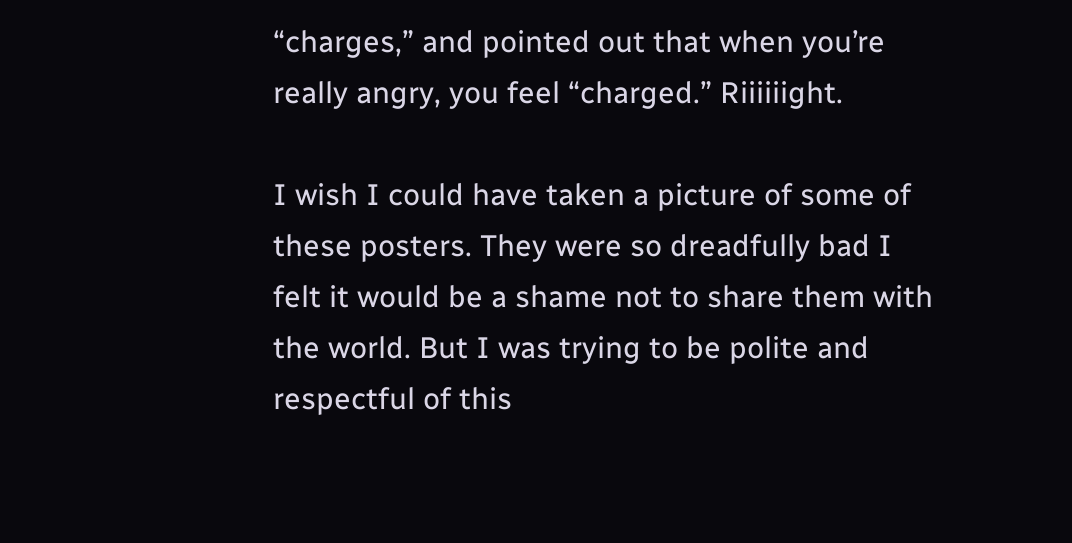“charges,” and pointed out that when you’re really angry, you feel “charged.” Riiiiiight.

I wish I could have taken a picture of some of these posters. They were so dreadfully bad I felt it would be a shame not to share them with the world. But I was trying to be polite and respectful of this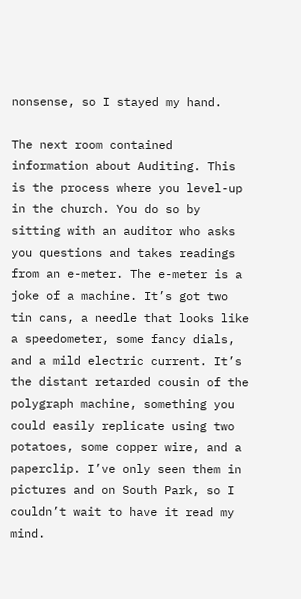nonsense, so I stayed my hand.

The next room contained information about Auditing. This is the process where you level-up in the church. You do so by sitting with an auditor who asks you questions and takes readings from an e-meter. The e-meter is a joke of a machine. It’s got two tin cans, a needle that looks like a speedometer, some fancy dials, and a mild electric current. It’s the distant retarded cousin of the polygraph machine, something you could easily replicate using two potatoes, some copper wire, and a paperclip. I’ve only seen them in pictures and on South Park, so I couldn’t wait to have it read my mind.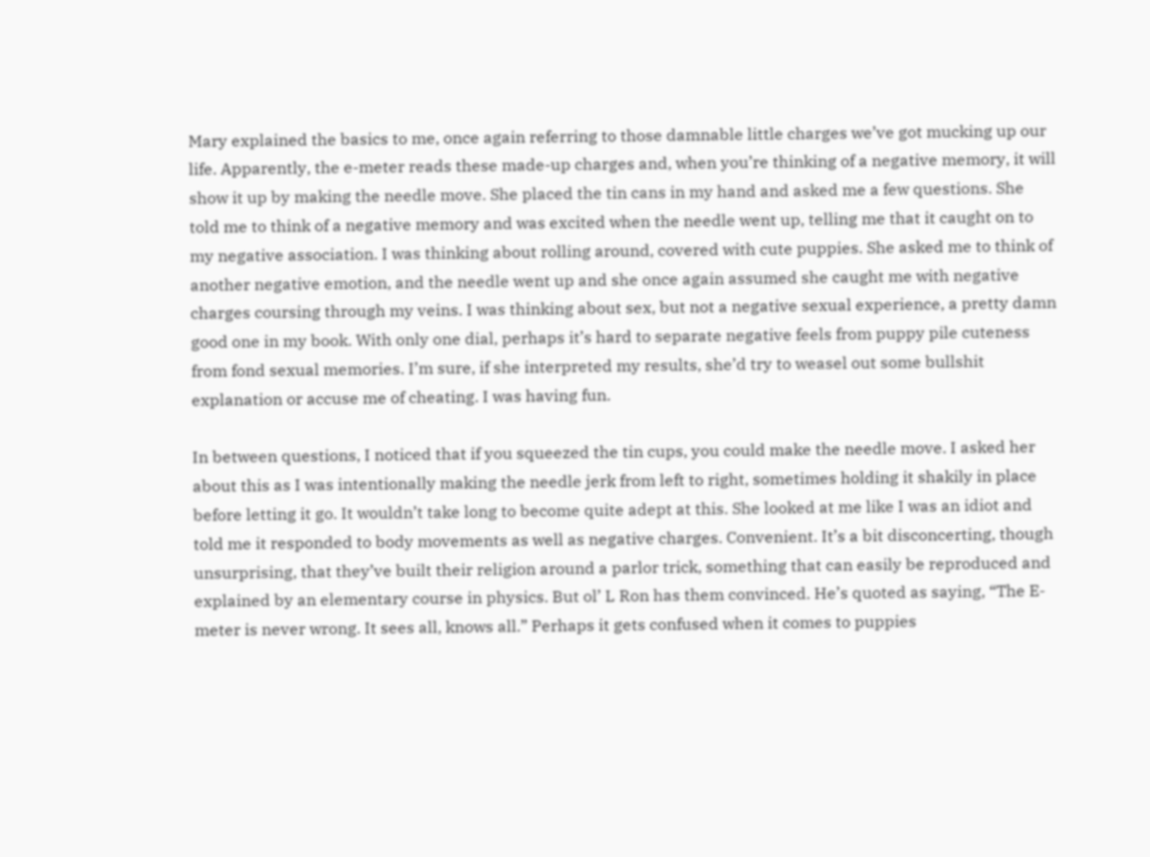Mary explained the basics to me, once again referring to those damnable little charges we’ve got mucking up our life. Apparently, the e-meter reads these made-up charges and, when you’re thinking of a negative memory, it will show it up by making the needle move. She placed the tin cans in my hand and asked me a few questions. She told me to think of a negative memory and was excited when the needle went up, telling me that it caught on to my negative association. I was thinking about rolling around, covered with cute puppies. She asked me to think of another negative emotion, and the needle went up and she once again assumed she caught me with negative charges coursing through my veins. I was thinking about sex, but not a negative sexual experience, a pretty damn good one in my book. With only one dial, perhaps it’s hard to separate negative feels from puppy pile cuteness from fond sexual memories. I’m sure, if she interpreted my results, she’d try to weasel out some bullshit explanation or accuse me of cheating. I was having fun.

In between questions, I noticed that if you squeezed the tin cups, you could make the needle move. I asked her about this as I was intentionally making the needle jerk from left to right, sometimes holding it shakily in place before letting it go. It wouldn’t take long to become quite adept at this. She looked at me like I was an idiot and told me it responded to body movements as well as negative charges. Convenient. It’s a bit disconcerting, though unsurprising, that they’ve built their religion around a parlor trick, something that can easily be reproduced and explained by an elementary course in physics. But ol’ L Ron has them convinced. He’s quoted as saying, “The E-meter is never wrong. It sees all, knows all.” Perhaps it gets confused when it comes to puppies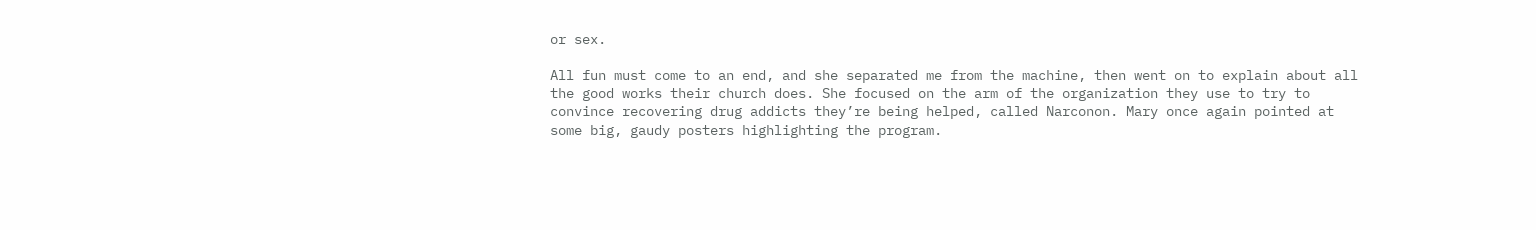or sex.

All fun must come to an end, and she separated me from the machine, then went on to explain about all the good works their church does. She focused on the arm of the organization they use to try to convince recovering drug addicts they’re being helped, called Narconon. Mary once again pointed at some big, gaudy posters highlighting the program.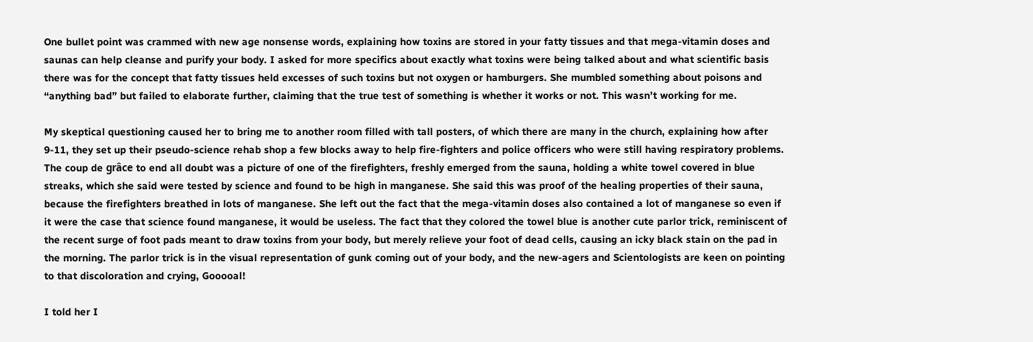One bullet point was crammed with new age nonsense words, explaining how toxins are stored in your fatty tissues and that mega-vitamin doses and saunas can help cleanse and purify your body. I asked for more specifics about exactly what toxins were being talked about and what scientific basis there was for the concept that fatty tissues held excesses of such toxins but not oxygen or hamburgers. She mumbled something about poisons and “anything bad” but failed to elaborate further, claiming that the true test of something is whether it works or not. This wasn’t working for me.

My skeptical questioning caused her to bring me to another room filled with tall posters, of which there are many in the church, explaining how after 9-11, they set up their pseudo-science rehab shop a few blocks away to help fire-fighters and police officers who were still having respiratory problems. The coup de grâce to end all doubt was a picture of one of the firefighters, freshly emerged from the sauna, holding a white towel covered in blue streaks, which she said were tested by science and found to be high in manganese. She said this was proof of the healing properties of their sauna, because the firefighters breathed in lots of manganese. She left out the fact that the mega-vitamin doses also contained a lot of manganese so even if it were the case that science found manganese, it would be useless. The fact that they colored the towel blue is another cute parlor trick, reminiscent of the recent surge of foot pads meant to draw toxins from your body, but merely relieve your foot of dead cells, causing an icky black stain on the pad in the morning. The parlor trick is in the visual representation of gunk coming out of your body, and the new-agers and Scientologists are keen on pointing to that discoloration and crying, Gooooal!

I told her I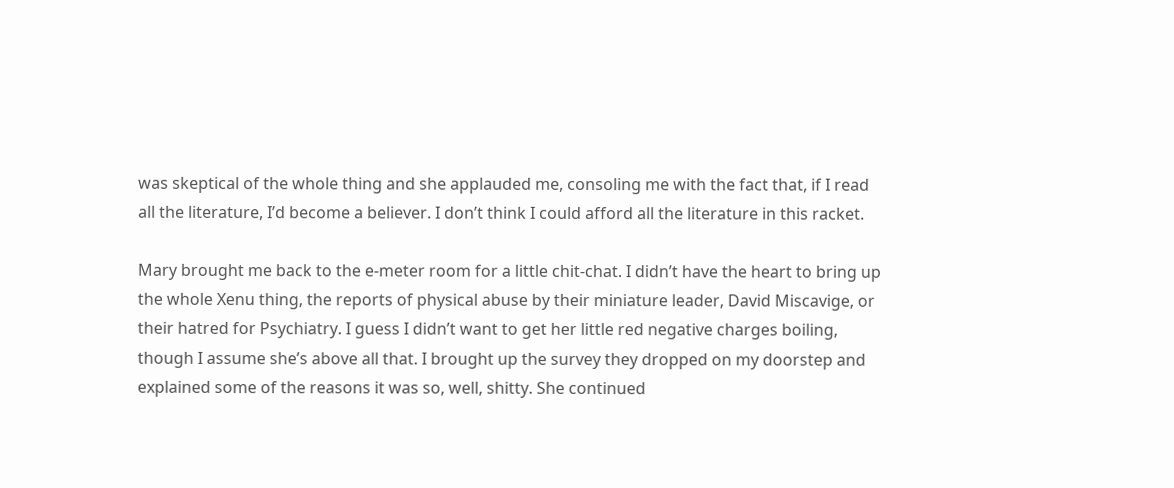was skeptical of the whole thing and she applauded me, consoling me with the fact that, if I read all the literature, I’d become a believer. I don’t think I could afford all the literature in this racket.

Mary brought me back to the e-meter room for a little chit-chat. I didn’t have the heart to bring up the whole Xenu thing, the reports of physical abuse by their miniature leader, David Miscavige, or their hatred for Psychiatry. I guess I didn’t want to get her little red negative charges boiling, though I assume she’s above all that. I brought up the survey they dropped on my doorstep and explained some of the reasons it was so, well, shitty. She continued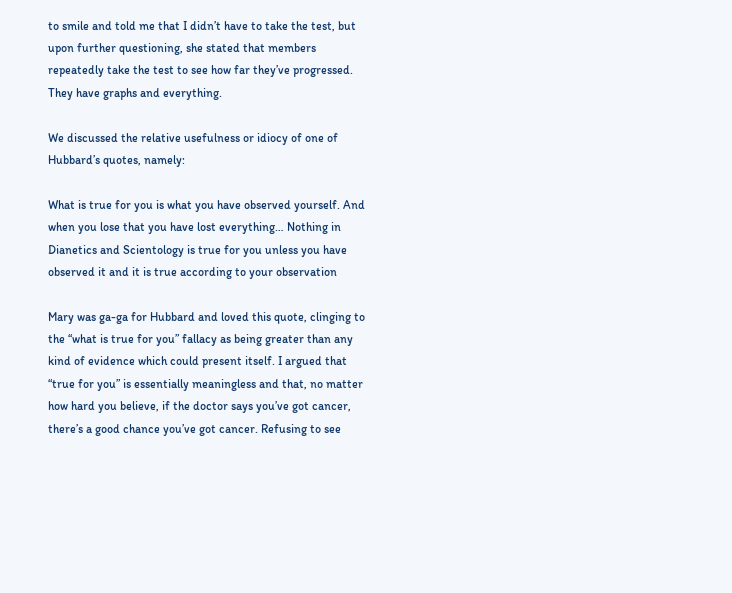to smile and told me that I didn’t have to take the test, but upon further questioning, she stated that members repeatedly take the test to see how far they’ve progressed. They have graphs and everything.

We discussed the relative usefulness or idiocy of one of Hubbard’s quotes, namely:

What is true for you is what you have observed yourself. And when you lose that you have lost everything… Nothing in Dianetics and Scientology is true for you unless you have observed it and it is true according to your observation

Mary was ga-ga for Hubbard and loved this quote, clinging to the “what is true for you” fallacy as being greater than any kind of evidence which could present itself. I argued that “true for you” is essentially meaningless and that, no matter how hard you believe, if the doctor says you’ve got cancer, there’s a good chance you’ve got cancer. Refusing to see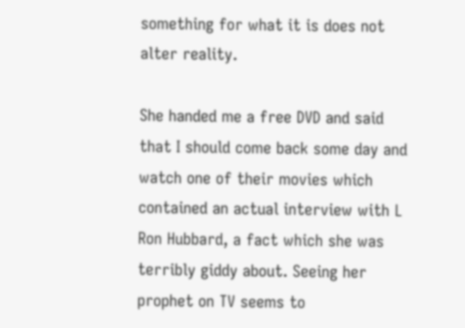something for what it is does not alter reality.

She handed me a free DVD and said that I should come back some day and watch one of their movies which contained an actual interview with L Ron Hubbard, a fact which she was terribly giddy about. Seeing her prophet on TV seems to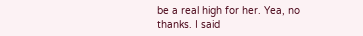be a real high for her. Yea, no thanks. I said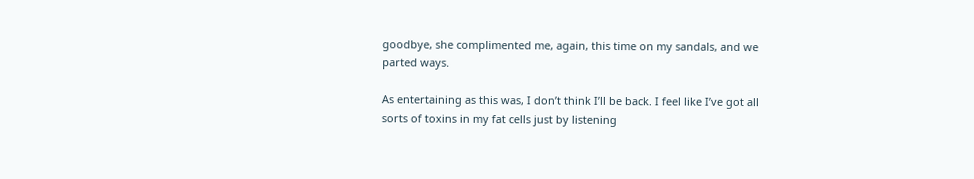goodbye, she complimented me, again, this time on my sandals, and we parted ways.

As entertaining as this was, I don’t think I’ll be back. I feel like I’ve got all sorts of toxins in my fat cells just by listening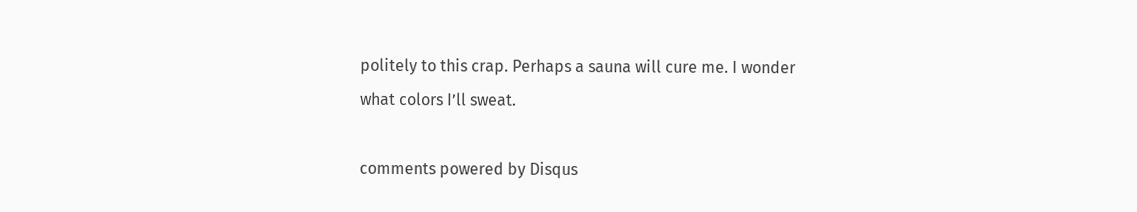politely to this crap. Perhaps a sauna will cure me. I wonder what colors I’ll sweat.

comments powered by Disqus